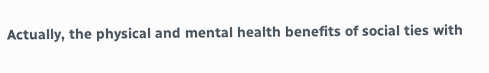Actually, the physical and mental health benefits of social ties with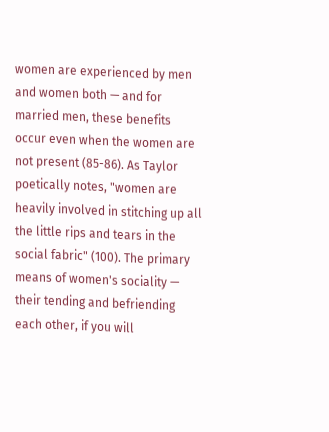women are experienced by men and women both — and for married men, these benefits occur even when the women are not present (85-86). As Taylor poetically notes, "women are heavily involved in stitching up all the little rips and tears in the social fabric" (100). The primary means of women's sociality — their tending and befriending each other, if you will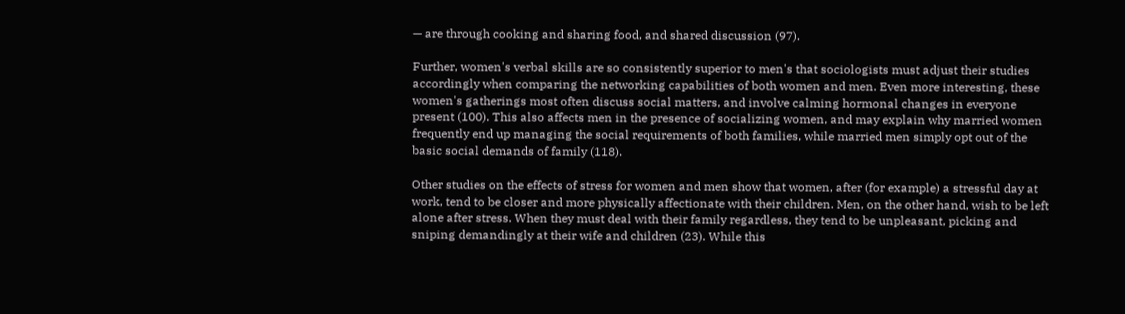— are through cooking and sharing food, and shared discussion (97).

Further, women's verbal skills are so consistently superior to men's that sociologists must adjust their studies accordingly when comparing the networking capabilities of both women and men. Even more interesting, these women's gatherings most often discuss social matters, and involve calming hormonal changes in everyone present (100). This also affects men in the presence of socializing women, and may explain why married women frequently end up managing the social requirements of both families, while married men simply opt out of the basic social demands of family (118).

Other studies on the effects of stress for women and men show that women, after (for example) a stressful day at work, tend to be closer and more physically affectionate with their children. Men, on the other hand, wish to be left alone after stress. When they must deal with their family regardless, they tend to be unpleasant, picking and sniping demandingly at their wife and children (23). While this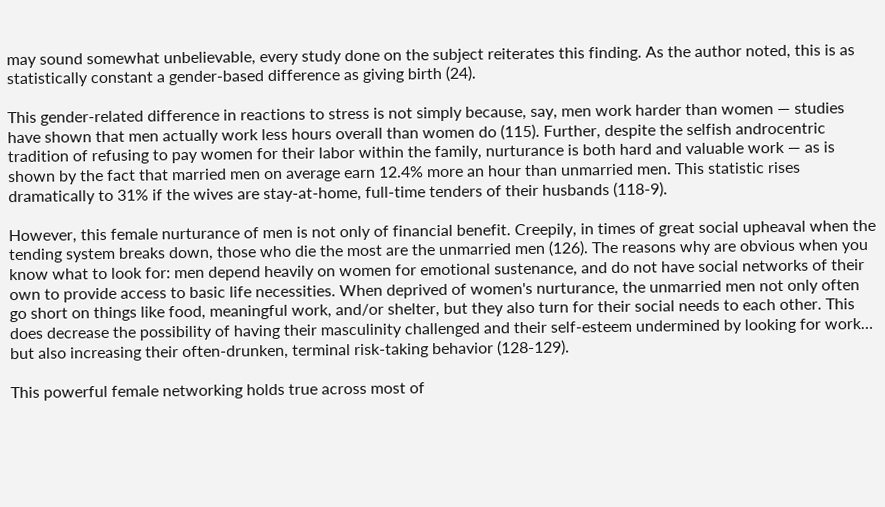may sound somewhat unbelievable, every study done on the subject reiterates this finding. As the author noted, this is as statistically constant a gender-based difference as giving birth (24).

This gender-related difference in reactions to stress is not simply because, say, men work harder than women — studies have shown that men actually work less hours overall than women do (115). Further, despite the selfish androcentric tradition of refusing to pay women for their labor within the family, nurturance is both hard and valuable work — as is shown by the fact that married men on average earn 12.4% more an hour than unmarried men. This statistic rises dramatically to 31% if the wives are stay-at-home, full-time tenders of their husbands (118-9).

However, this female nurturance of men is not only of financial benefit. Creepily, in times of great social upheaval when the tending system breaks down, those who die the most are the unmarried men (126). The reasons why are obvious when you know what to look for: men depend heavily on women for emotional sustenance, and do not have social networks of their own to provide access to basic life necessities. When deprived of women's nurturance, the unmarried men not only often go short on things like food, meaningful work, and/or shelter, but they also turn for their social needs to each other. This does decrease the possibility of having their masculinity challenged and their self-esteem undermined by looking for work… but also increasing their often-drunken, terminal risk-taking behavior (128-129).

This powerful female networking holds true across most of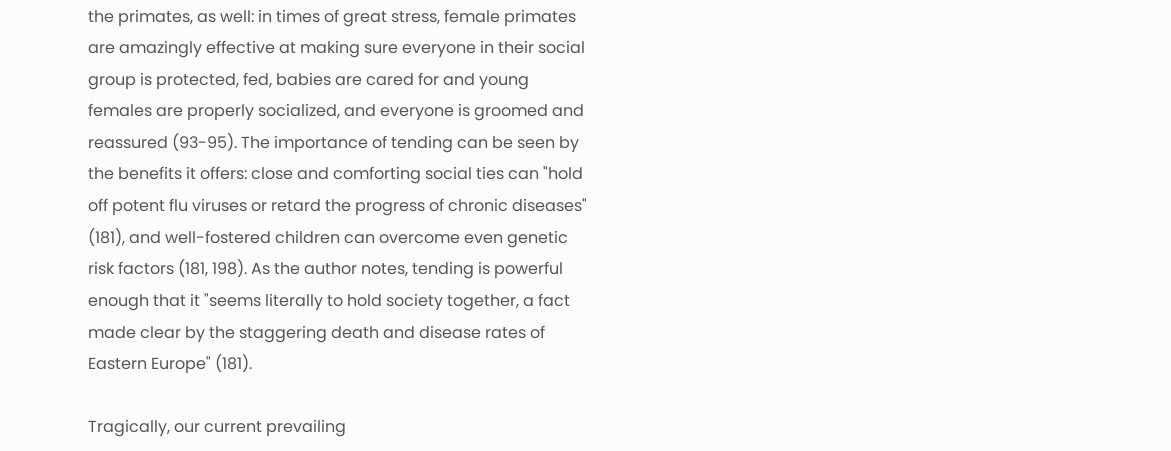the primates, as well: in times of great stress, female primates are amazingly effective at making sure everyone in their social group is protected, fed, babies are cared for and young females are properly socialized, and everyone is groomed and reassured (93-95). The importance of tending can be seen by the benefits it offers: close and comforting social ties can "hold off potent flu viruses or retard the progress of chronic diseases" (181), and well-fostered children can overcome even genetic risk factors (181, 198). As the author notes, tending is powerful enough that it "seems literally to hold society together, a fact made clear by the staggering death and disease rates of Eastern Europe" (181).

Tragically, our current prevailing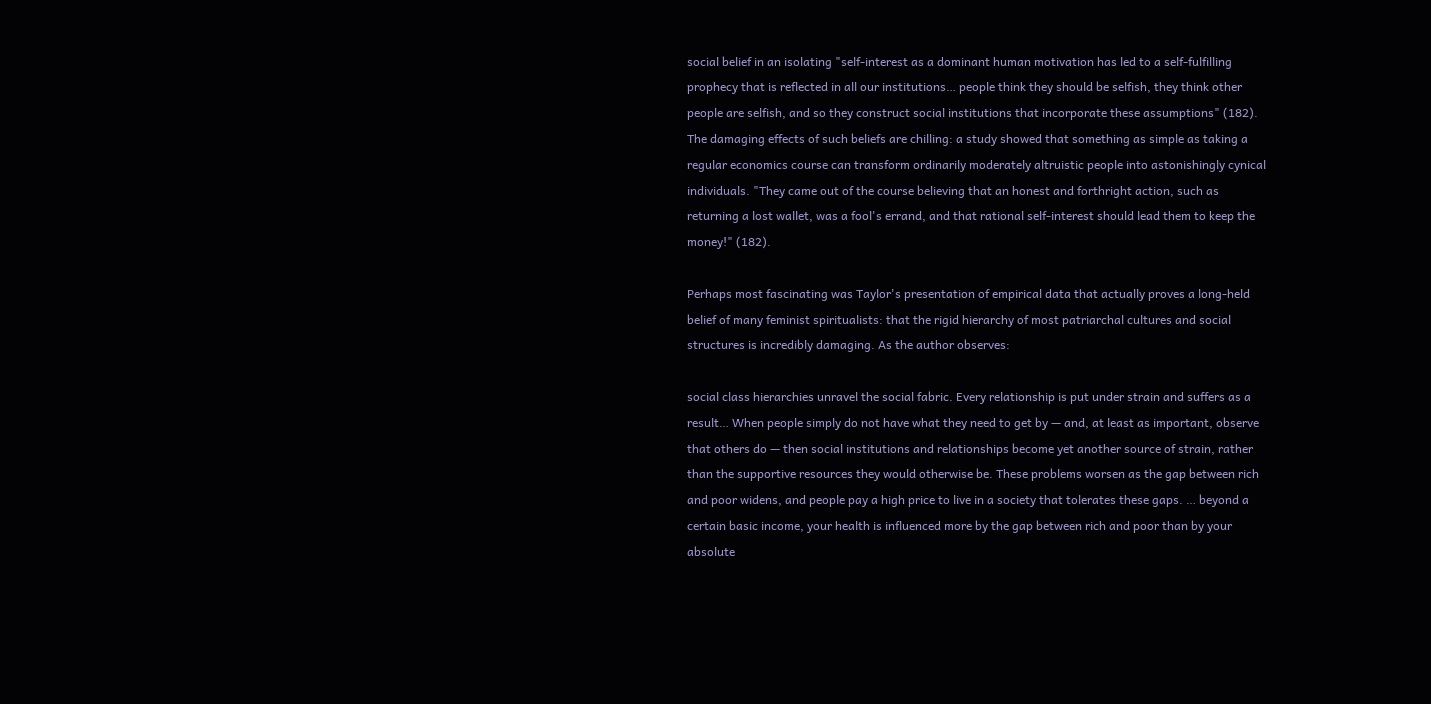social belief in an isolating "self-interest as a dominant human motivation has led to a self-fulfilling prophecy that is reflected in all our institutions… people think they should be selfish, they think other people are selfish, and so they construct social institutions that incorporate these assumptions" (182). The damaging effects of such beliefs are chilling: a study showed that something as simple as taking a regular economics course can transform ordinarily moderately altruistic people into astonishingly cynical individuals. "They came out of the course believing that an honest and forthright action, such as returning a lost wallet, was a fool's errand, and that rational self-interest should lead them to keep the money!" (182).

Perhaps most fascinating was Taylor's presentation of empirical data that actually proves a long-held belief of many feminist spiritualists: that the rigid hierarchy of most patriarchal cultures and social structures is incredibly damaging. As the author observes:

social class hierarchies unravel the social fabric. Every relationship is put under strain and suffers as a result… When people simply do not have what they need to get by — and, at least as important, observe that others do — then social institutions and relationships become yet another source of strain, rather than the supportive resources they would otherwise be. These problems worsen as the gap between rich and poor widens, and people pay a high price to live in a society that tolerates these gaps. … beyond a certain basic income, your health is influenced more by the gap between rich and poor than by your absolute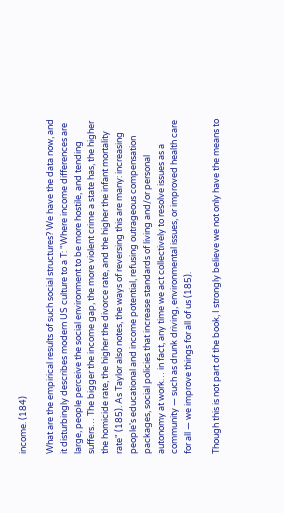income. (184)

What are the empirical results of such social structures? We have the data now, and it disturbingly describes modern US culture to a T: "Where income differences are large, people perceive the social environment to be more hostile, and tending suffers… The bigger the income gap, the more violent crime a state has, the higher the homicide rate, the higher the divorce rate, and the higher the infant mortality rate" (185). As Taylor also notes, the ways of reversing this are many: increasing people's educational and income potential, refusing outrageous compensation packages, social policies that increase standards of living and/or personal autonomy at work… in fact, any time we act collectively to resolve issues as a community — such as drunk driving, environmental issues, or improved health care for all — we improve things for all of us (185).

Though this is not part of the book, I strongly believe we not only have the means to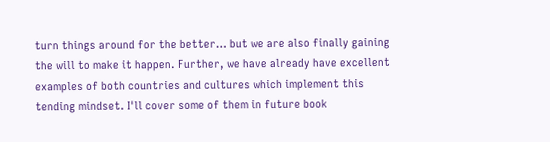turn things around for the better… but we are also finally gaining the will to make it happen. Further, we have already have excellent examples of both countries and cultures which implement this tending mindset. I'll cover some of them in future book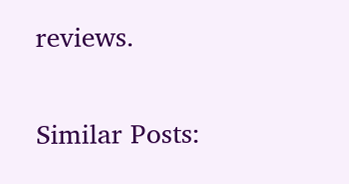reviews.

Similar Posts: